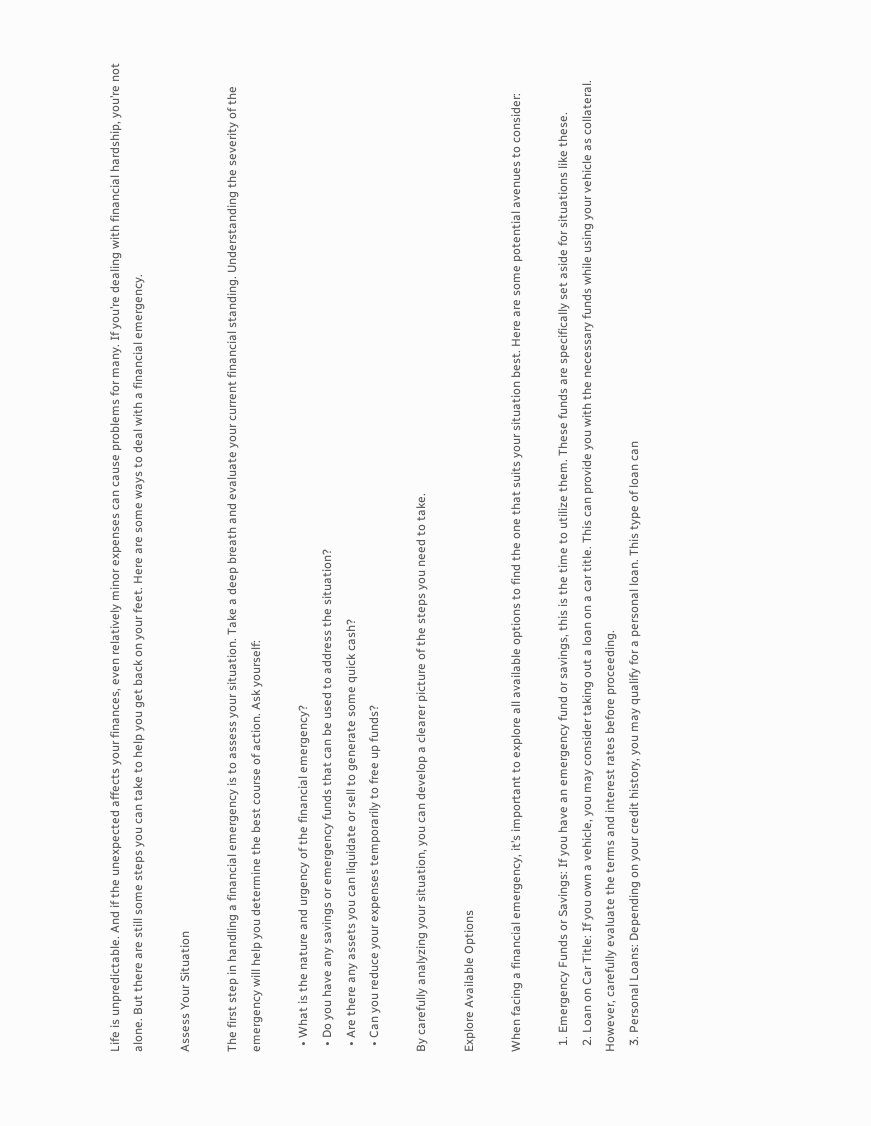Life is unpredictable. And if the unexpected affects your finances, even relatively minor expenses can cause problems for many. If you’re dealing with financial hardship, you’re not alone. But there are still some steps you can take to help you get back on your feet. Here are some ways to deal with a financial emergency.

Assess Your Situation

The first step in handling a financial emergency is to assess your situation. Take a deep breath and evaluate your current financial standing. Understanding the severity of the emergency will help you determine the best course of action. Ask yourself:

  • What is the nature and urgency of the financial emergency?
  • Do you have any savings or emergency funds that can be used to address the situation?
  • Are there any assets you can liquidate or sell to generate some quick cash?
  • Can you reduce your expenses temporarily to free up funds?

By carefully analyzing your situation, you can develop a clearer picture of the steps you need to take.

Explore Available Options

When facing a financial emergency, it’s important to explore all available options to find the one that suits your situation best. Here are some potential avenues to consider:

  1. Emergency Funds or Savings: If you have an emergency fund or savings, this is the time to utilize them. These funds are specifically set aside for situations like these.
  2. Loan on Car Title: If you own a vehicle, you may consider taking out a loan on a car title. This can provide you with the necessary funds while using your vehicle as collateral. However, carefully evaluate the terms and interest rates before proceeding.
  3. Personal Loans: Depending on your credit history, you may qualify for a personal loan. This type of loan can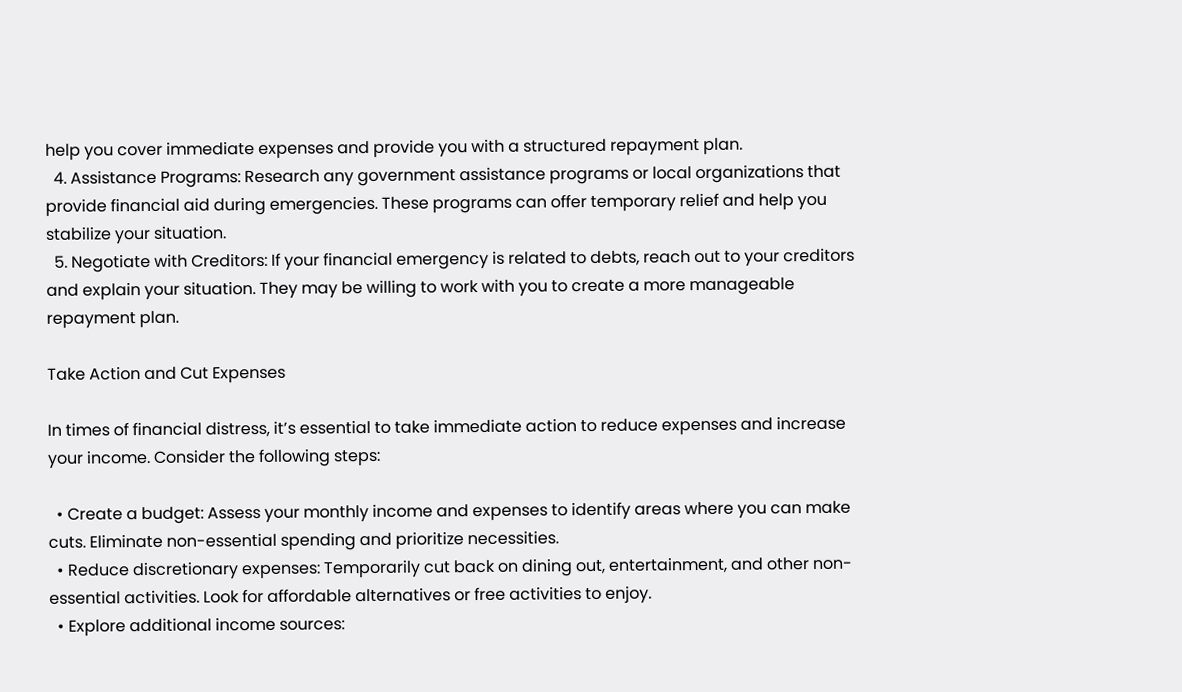help you cover immediate expenses and provide you with a structured repayment plan.
  4. Assistance Programs: Research any government assistance programs or local organizations that provide financial aid during emergencies. These programs can offer temporary relief and help you stabilize your situation.
  5. Negotiate with Creditors: If your financial emergency is related to debts, reach out to your creditors and explain your situation. They may be willing to work with you to create a more manageable repayment plan.

Take Action and Cut Expenses

In times of financial distress, it’s essential to take immediate action to reduce expenses and increase your income. Consider the following steps:

  • Create a budget: Assess your monthly income and expenses to identify areas where you can make cuts. Eliminate non-essential spending and prioritize necessities.
  • Reduce discretionary expenses: Temporarily cut back on dining out, entertainment, and other non-essential activities. Look for affordable alternatives or free activities to enjoy.
  • Explore additional income sources: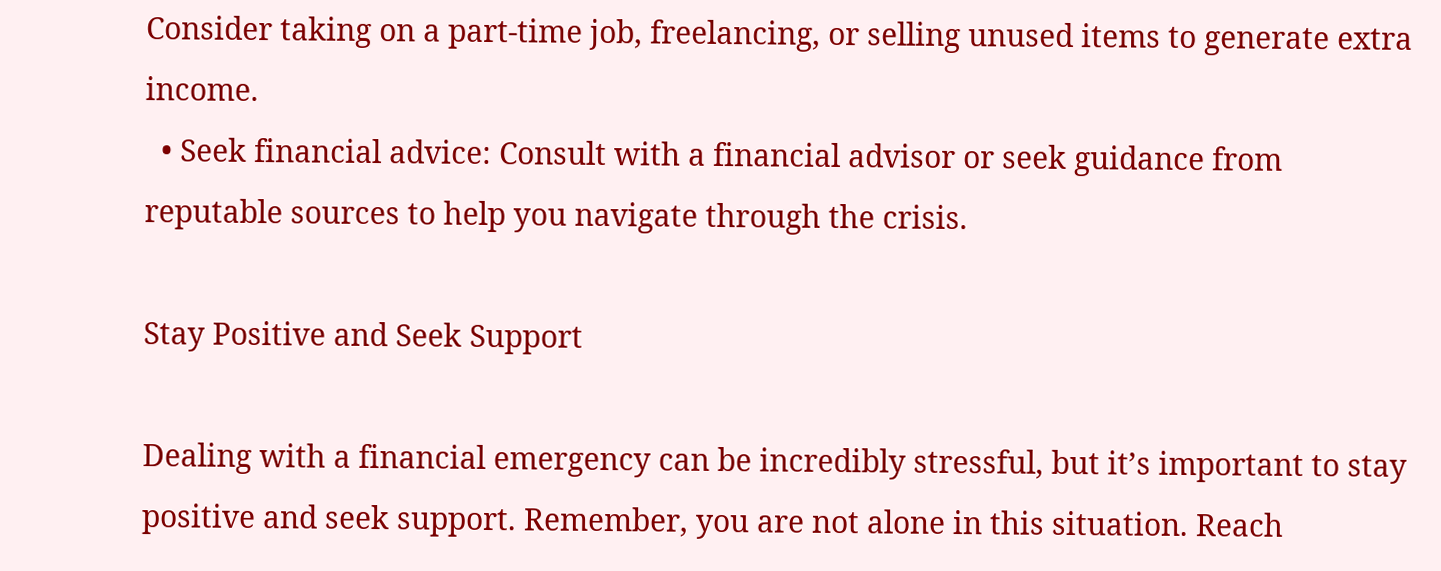Consider taking on a part-time job, freelancing, or selling unused items to generate extra income.
  • Seek financial advice: Consult with a financial advisor or seek guidance from reputable sources to help you navigate through the crisis.

Stay Positive and Seek Support

Dealing with a financial emergency can be incredibly stressful, but it’s important to stay positive and seek support. Remember, you are not alone in this situation. Reach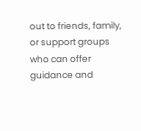out to friends, family, or support groups who can offer guidance and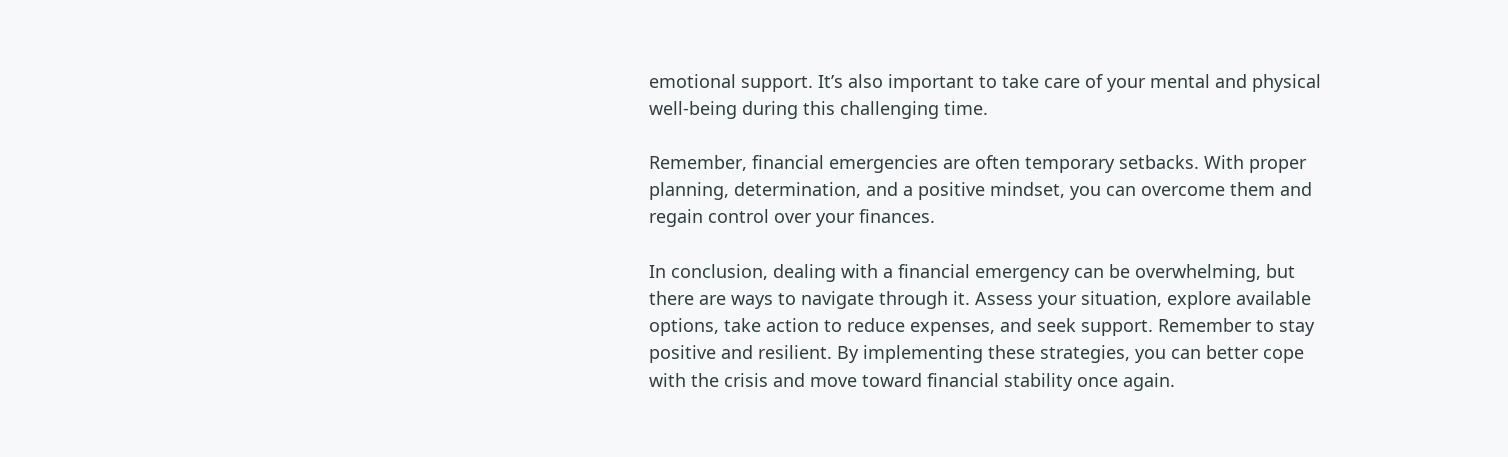emotional support. It’s also important to take care of your mental and physical well-being during this challenging time.

Remember, financial emergencies are often temporary setbacks. With proper planning, determination, and a positive mindset, you can overcome them and regain control over your finances.

In conclusion, dealing with a financial emergency can be overwhelming, but there are ways to navigate through it. Assess your situation, explore available options, take action to reduce expenses, and seek support. Remember to stay positive and resilient. By implementing these strategies, you can better cope with the crisis and move toward financial stability once again.